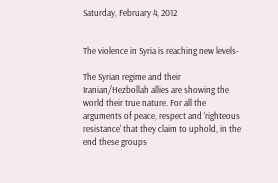Saturday, February 4, 2012


The violence in Syria is reaching new levels-

The Syrian regime and their Iranian/Hezbollah allies are showing the world their true nature. For all the arguments of peace, respect and 'righteous resistance' that they claim to uphold, in the end these groups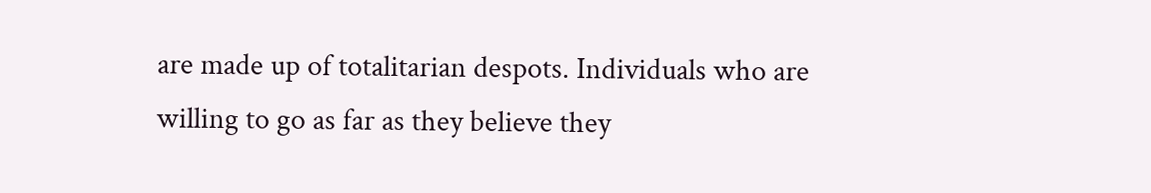are made up of totalitarian despots. Individuals who are willing to go as far as they believe they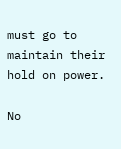must go to maintain their hold on power.

No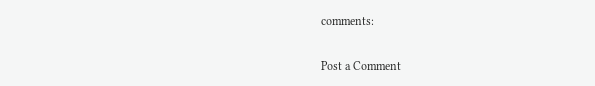comments:

Post a Comment